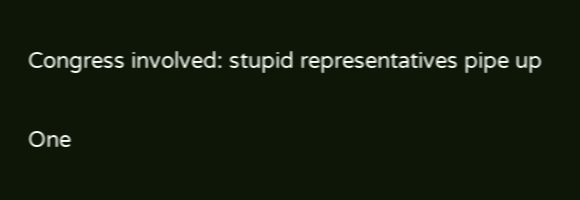Congress involved: stupid representatives pipe up

One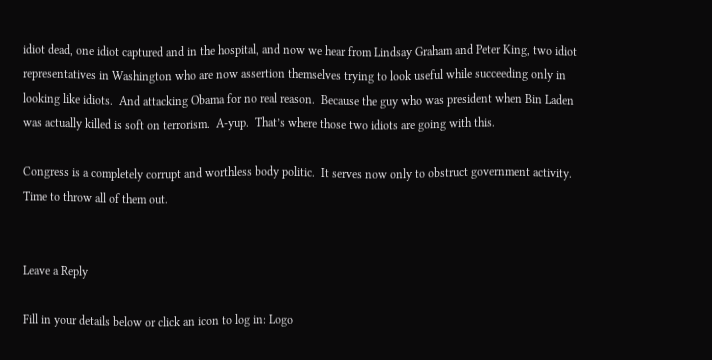idiot dead, one idiot captured and in the hospital, and now we hear from Lindsay Graham and Peter King, two idiot representatives in Washington who are now assertion themselves trying to look useful while succeeding only in looking like idiots.  And attacking Obama for no real reason.  Because the guy who was president when Bin Laden was actually killed is soft on terrorism.  A-yup.  That’s where those two idiots are going with this.

Congress is a completely corrupt and worthless body politic.  It serves now only to obstruct government activity.  Time to throw all of them out.


Leave a Reply

Fill in your details below or click an icon to log in: Logo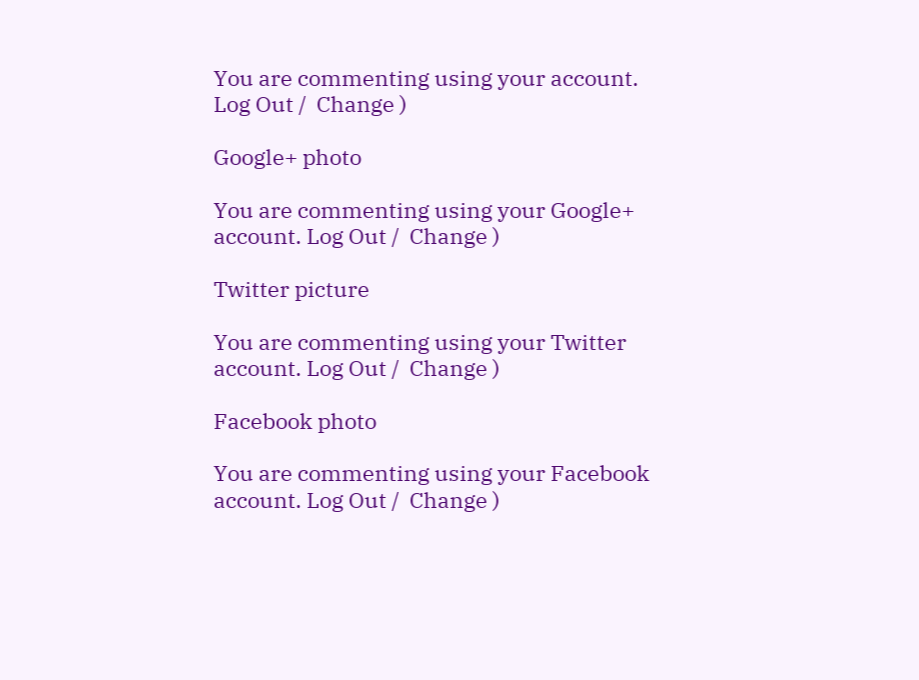You are commenting using your account. Log Out /  Change )

Google+ photo

You are commenting using your Google+ account. Log Out /  Change )

Twitter picture

You are commenting using your Twitter account. Log Out /  Change )

Facebook photo

You are commenting using your Facebook account. Log Out /  Change )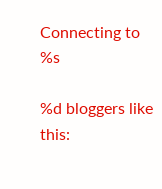Connecting to %s

%d bloggers like this: